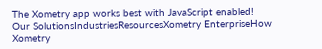The Xometry app works best with JavaScript enabled!
Our SolutionsIndustriesResourcesXometry EnterpriseHow Xometry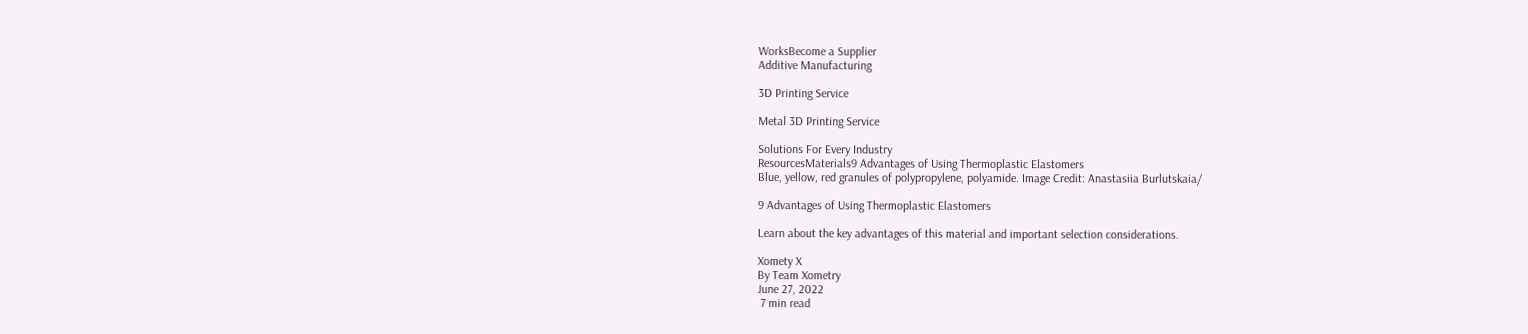WorksBecome a Supplier
Additive Manufacturing

3D Printing Service

Metal 3D Printing Service

Solutions For Every Industry
ResourcesMaterials9 Advantages of Using Thermoplastic Elastomers
Blue, yellow, red granules of polypropylene, polyamide. Image Credit: Anastasiia Burlutskaia/

9 Advantages of Using Thermoplastic Elastomers

Learn about the key advantages of this material and important selection considerations.

Xomety X
By Team Xometry
June 27, 2022
 7 min read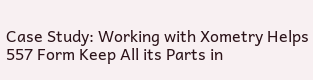Case Study: Working with Xometry Helps 557 Form Keep All its Parts in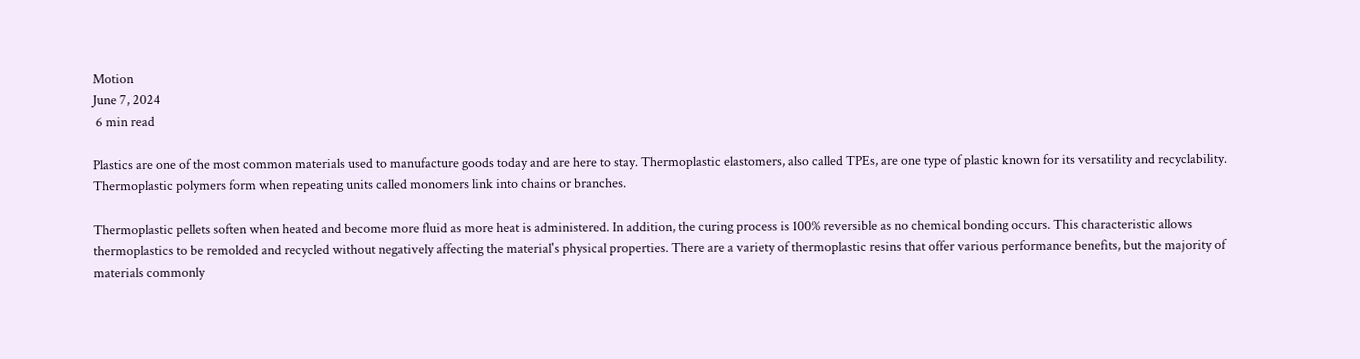Motion
June 7, 2024
 6 min read

Plastics are one of the most common materials used to manufacture goods today and are here to stay. Thermoplastic elastomers, also called TPEs, are one type of plastic known for its versatility and recyclability. Thermoplastic polymers form when repeating units called monomers link into chains or branches.

Thermoplastic pellets soften when heated and become more fluid as more heat is administered. In addition, the curing process is 100% reversible as no chemical bonding occurs. This characteristic allows thermoplastics to be remolded and recycled without negatively affecting the material's physical properties. There are a variety of thermoplastic resins that offer various performance benefits, but the majority of materials commonly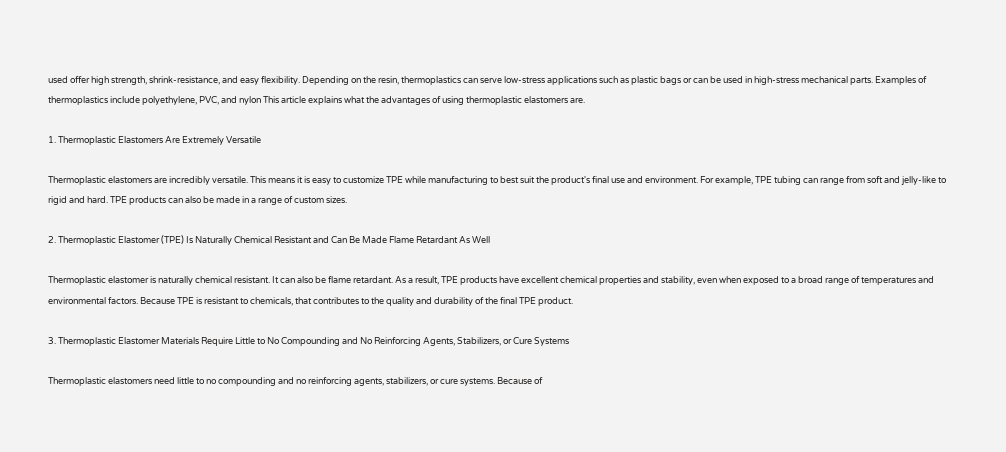used offer high strength, shrink-resistance, and easy flexibility. Depending on the resin, thermoplastics can serve low-stress applications such as plastic bags or can be used in high-stress mechanical parts. Examples of thermoplastics include polyethylene, PVC, and nylon This article explains what the advantages of using thermoplastic elastomers are.

1. Thermoplastic Elastomers Are Extremely Versatile

Thermoplastic elastomers are incredibly versatile. This means it is easy to customize TPE while manufacturing to best suit the product's final use and environment. For example, TPE tubing can range from soft and jelly-like to rigid and hard. TPE products can also be made in a range of custom sizes.

2. Thermoplastic Elastomer (TPE) Is Naturally Chemical Resistant and Can Be Made Flame Retardant As Well

Thermoplastic elastomer is naturally chemical resistant. It can also be flame retardant. As a result, TPE products have excellent chemical properties and stability, even when exposed to a broad range of temperatures and environmental factors. Because TPE is resistant to chemicals, that contributes to the quality and durability of the final TPE product.

3. Thermoplastic Elastomer Materials Require Little to No Compounding and No Reinforcing Agents, Stabilizers, or Cure Systems

Thermoplastic elastomers need little to no compounding and no reinforcing agents, stabilizers, or cure systems. Because of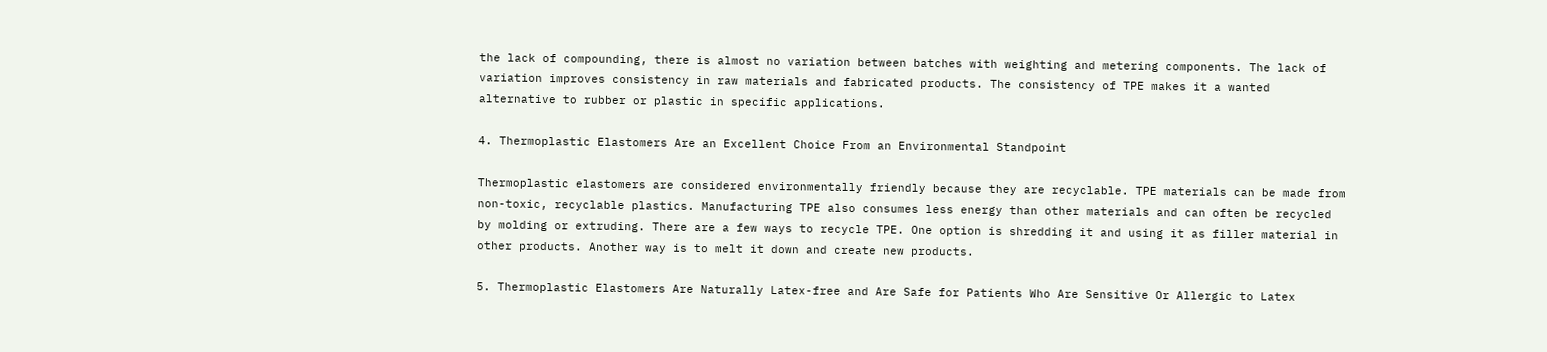the lack of compounding, there is almost no variation between batches with weighting and metering components. The lack of variation improves consistency in raw materials and fabricated products. The consistency of TPE makes it a wanted alternative to rubber or plastic in specific applications.

4. Thermoplastic Elastomers Are an Excellent Choice From an Environmental Standpoint

Thermoplastic elastomers are considered environmentally friendly because they are recyclable. TPE materials can be made from non-toxic, recyclable plastics. Manufacturing TPE also consumes less energy than other materials and can often be recycled by molding or extruding. There are a few ways to recycle TPE. One option is shredding it and using it as filler material in other products. Another way is to melt it down and create new products.

5. Thermoplastic Elastomers Are Naturally Latex-free and Are Safe for Patients Who Are Sensitive Or Allergic to Latex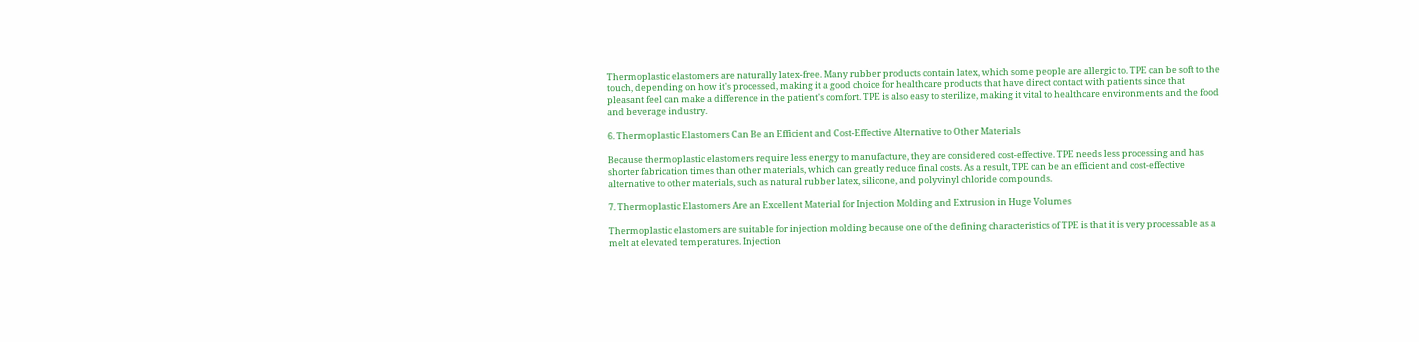Thermoplastic elastomers are naturally latex-free. Many rubber products contain latex, which some people are allergic to. TPE can be soft to the touch, depending on how it's processed, making it a good choice for healthcare products that have direct contact with patients since that pleasant feel can make a difference in the patient's comfort. TPE is also easy to sterilize, making it vital to healthcare environments and the food and beverage industry.

6. Thermoplastic Elastomers Can Be an Efficient and Cost-Effective Alternative to Other Materials

Because thermoplastic elastomers require less energy to manufacture, they are considered cost-effective. TPE needs less processing and has shorter fabrication times than other materials, which can greatly reduce final costs. As a result, TPE can be an efficient and cost-effective alternative to other materials, such as natural rubber latex, silicone, and polyvinyl chloride compounds.

7. Thermoplastic Elastomers Are an Excellent Material for Injection Molding and Extrusion in Huge Volumes

Thermoplastic elastomers are suitable for injection molding because one of the defining characteristics of TPE is that it is very processable as a melt at elevated temperatures. Injection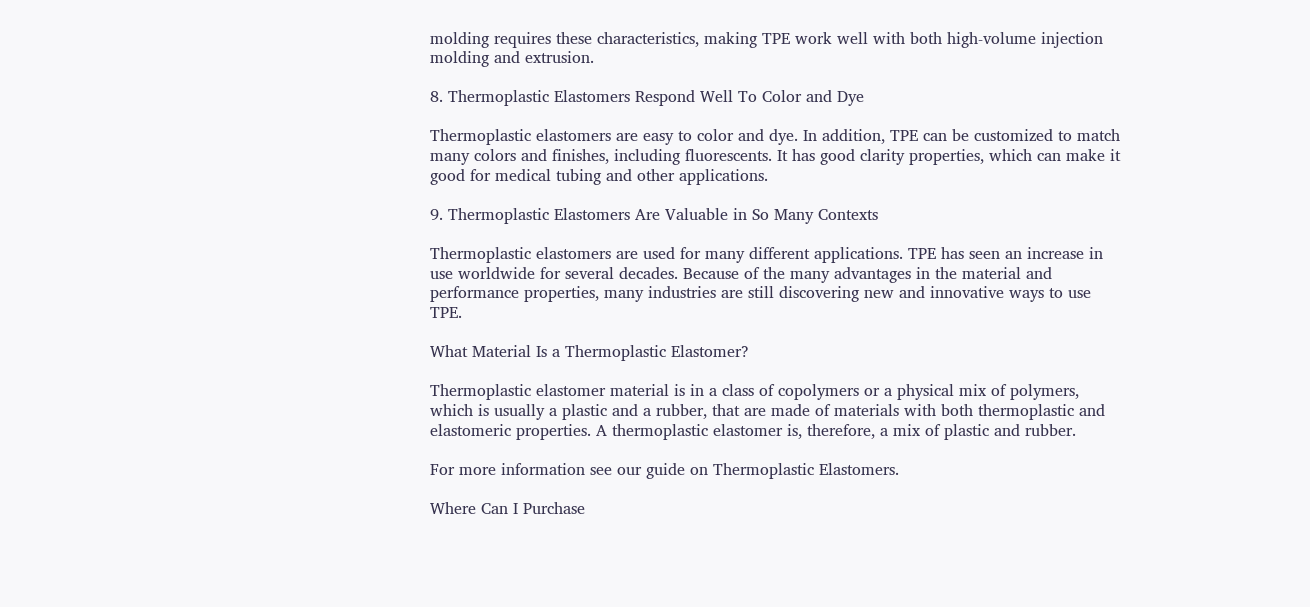molding requires these characteristics, making TPE work well with both high-volume injection molding and extrusion.

8. Thermoplastic Elastomers Respond Well To Color and Dye

Thermoplastic elastomers are easy to color and dye. In addition, TPE can be customized to match many colors and finishes, including fluorescents. It has good clarity properties, which can make it good for medical tubing and other applications.

9. Thermoplastic Elastomers Are Valuable in So Many Contexts

Thermoplastic elastomers are used for many different applications. TPE has seen an increase in use worldwide for several decades. Because of the many advantages in the material and performance properties, many industries are still discovering new and innovative ways to use TPE.

What Material Is a Thermoplastic Elastomer?

Thermoplastic elastomer material is in a class of copolymers or a physical mix of polymers, which is usually a plastic and a rubber, that are made of materials with both thermoplastic and elastomeric properties. A thermoplastic elastomer is, therefore, a mix of plastic and rubber.

For more information see our guide on Thermoplastic Elastomers.

Where Can I Purchase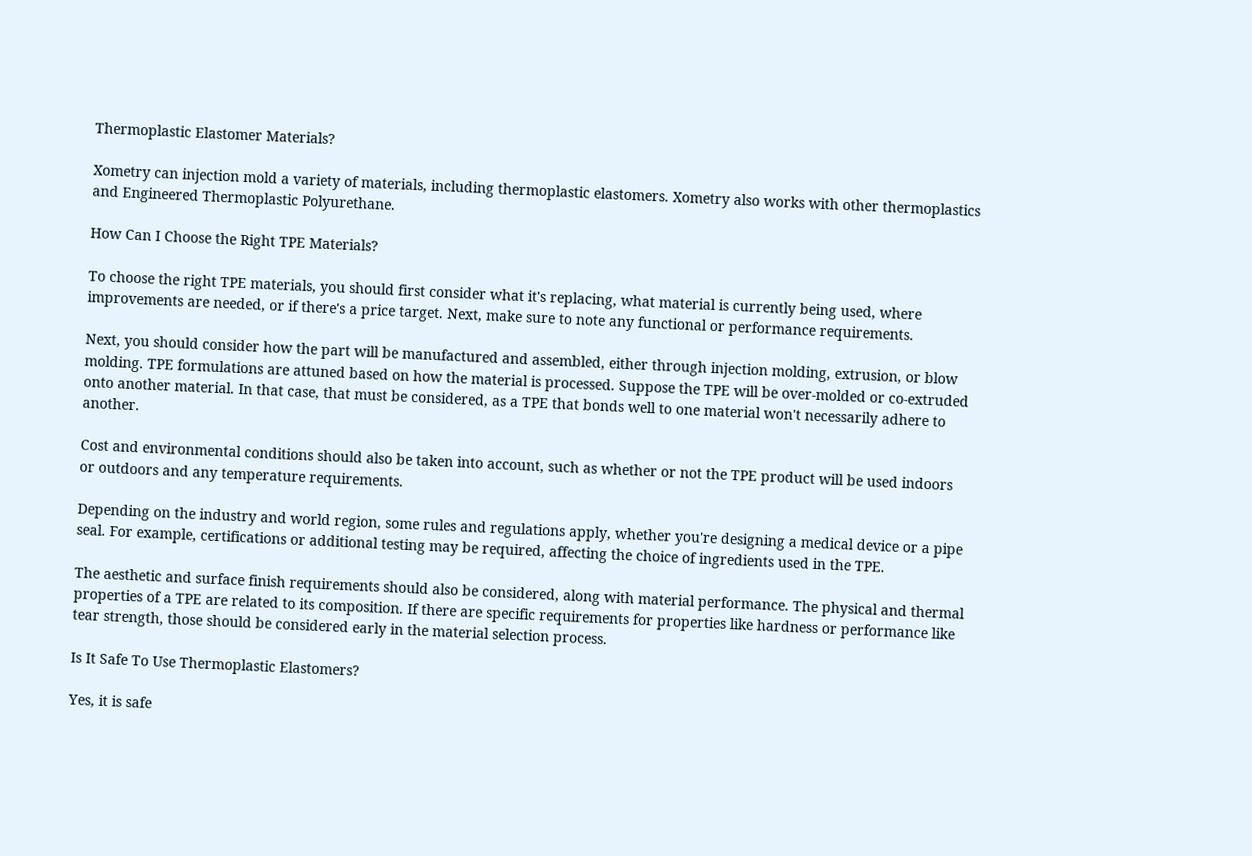Thermoplastic Elastomer Materials?

Xometry can injection mold a variety of materials, including thermoplastic elastomers. Xometry also works with other thermoplastics and Engineered Thermoplastic Polyurethane.

How Can I Choose the Right TPE Materials?

To choose the right TPE materials, you should first consider what it's replacing, what material is currently being used, where improvements are needed, or if there's a price target. Next, make sure to note any functional or performance requirements.

Next, you should consider how the part will be manufactured and assembled, either through injection molding, extrusion, or blow molding. TPE formulations are attuned based on how the material is processed. Suppose the TPE will be over-molded or co-extruded onto another material. In that case, that must be considered, as a TPE that bonds well to one material won't necessarily adhere to another.

Cost and environmental conditions should also be taken into account, such as whether or not the TPE product will be used indoors or outdoors and any temperature requirements.

Depending on the industry and world region, some rules and regulations apply, whether you're designing a medical device or a pipe seal. For example, certifications or additional testing may be required, affecting the choice of ingredients used in the TPE.

The aesthetic and surface finish requirements should also be considered, along with material performance. The physical and thermal properties of a TPE are related to its composition. If there are specific requirements for properties like hardness or performance like tear strength, those should be considered early in the material selection process.

Is It Safe To Use Thermoplastic Elastomers?

Yes, it is safe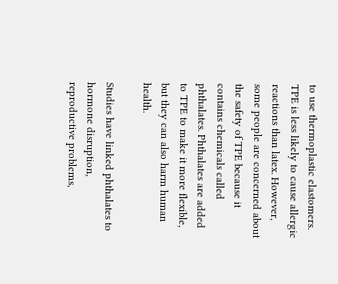to use thermoplastic elastomers. TPE is less likely to cause allergic reactions than latex. However, some people are concerned about the safety of TPE because it contains chemicals called phthalates. Phthalates are added to TPE to make it more flexible, but they can also harm human health.

Studies have linked phthalates to hormone disruption, reproductive problems,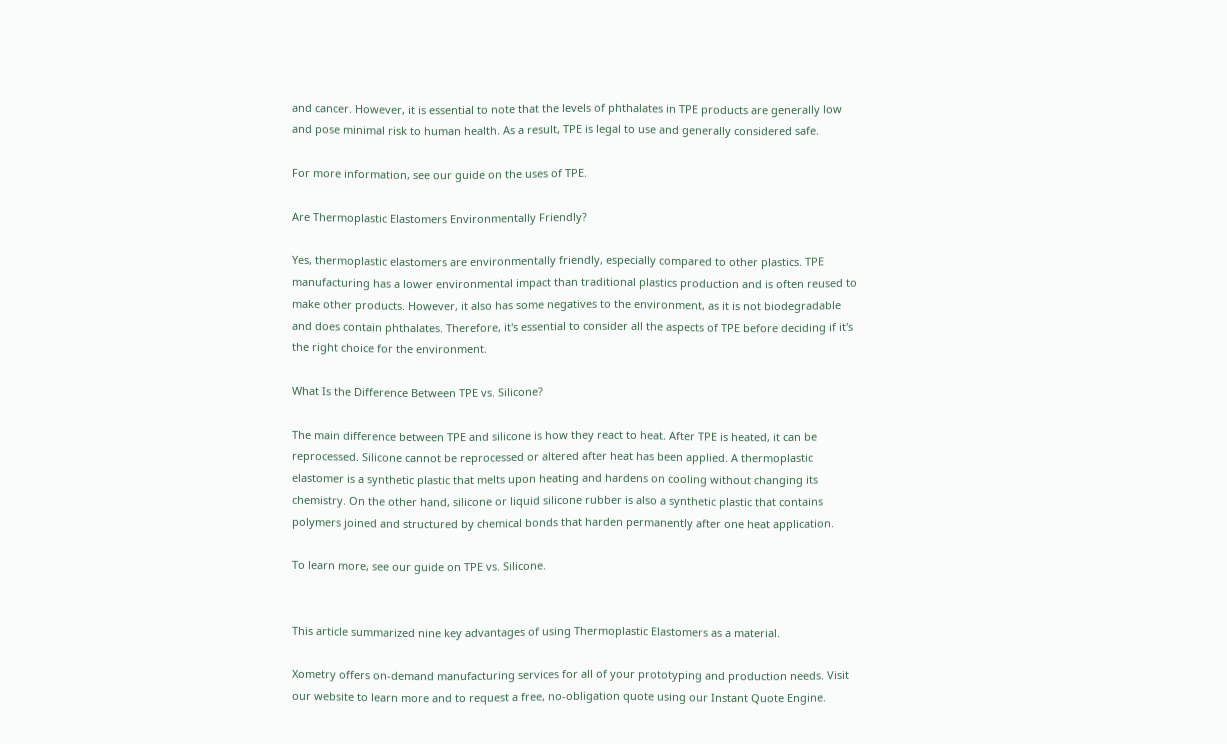and cancer. However, it is essential to note that the levels of phthalates in TPE products are generally low and pose minimal risk to human health. As a result, TPE is legal to use and generally considered safe.

For more information, see our guide on the uses of TPE.

Are Thermoplastic Elastomers Environmentally Friendly?

Yes, thermoplastic elastomers are environmentally friendly, especially compared to other plastics. TPE manufacturing has a lower environmental impact than traditional plastics production and is often reused to make other products. However, it also has some negatives to the environment, as it is not biodegradable and does contain phthalates. Therefore, it's essential to consider all the aspects of TPE before deciding if it's the right choice for the environment.

What Is the Difference Between TPE vs. Silicone?

The main difference between TPE and silicone is how they react to heat. After TPE is heated, it can be reprocessed. Silicone cannot be reprocessed or altered after heat has been applied. A thermoplastic elastomer is a synthetic plastic that melts upon heating and hardens on cooling without changing its chemistry. On the other hand, silicone or liquid silicone rubber is also a synthetic plastic that contains polymers joined and structured by chemical bonds that harden permanently after one heat application.

To learn more, see our guide on TPE vs. Silicone.


This article summarized nine key advantages of using Thermoplastic Elastomers as a material.

Xometry offers on-demand manufacturing services for all of your prototyping and production needs. Visit our website to learn more and to request a free, no-obligation quote using our Instant Quote Engine.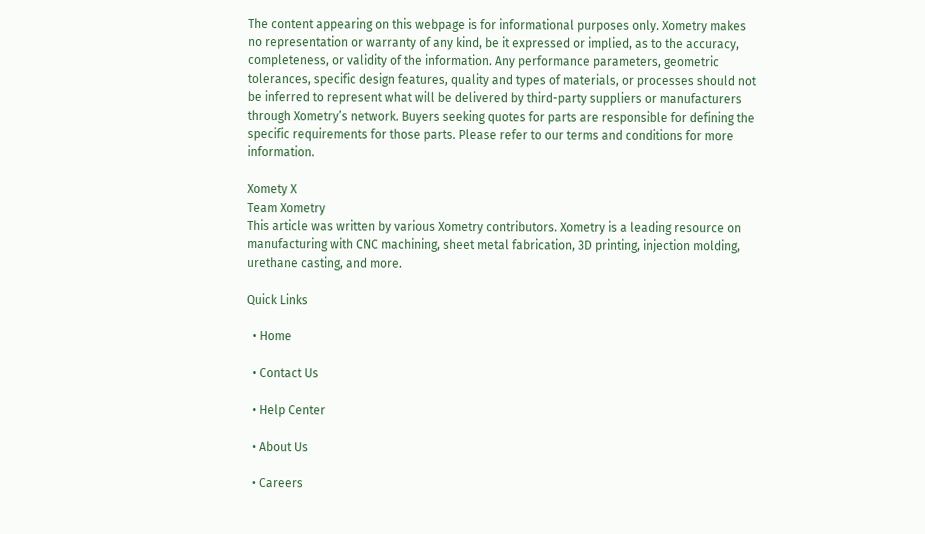The content appearing on this webpage is for informational purposes only. Xometry makes no representation or warranty of any kind, be it expressed or implied, as to the accuracy, completeness, or validity of the information. Any performance parameters, geometric tolerances, specific design features, quality and types of materials, or processes should not be inferred to represent what will be delivered by third-party suppliers or manufacturers through Xometry’s network. Buyers seeking quotes for parts are responsible for defining the specific requirements for those parts. Please refer to our terms and conditions for more information.

Xomety X
Team Xometry
This article was written by various Xometry contributors. Xometry is a leading resource on manufacturing with CNC machining, sheet metal fabrication, 3D printing, injection molding, urethane casting, and more.

Quick Links

  • Home

  • Contact Us

  • Help Center

  • About Us

  • Careers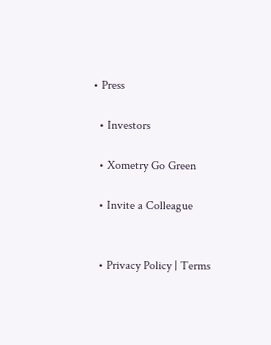• Press

  • Investors

  • Xometry Go Green

  • Invite a Colleague


  • Privacy Policy | Terms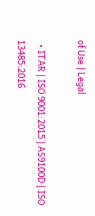of Use | Legal

  • ITAR | ISO 9001:2015 | AS9100D | ISO 13485:2016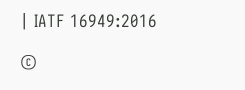| IATF 16949:2016

©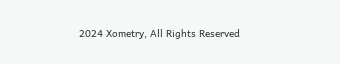2024 Xometry, All Rights Reserved